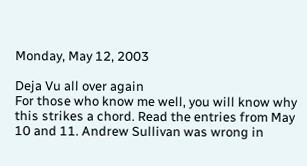Monday, May 12, 2003

Deja Vu all over again
For those who know me well, you will know why this strikes a chord. Read the entries from May 10 and 11. Andrew Sullivan was wrong in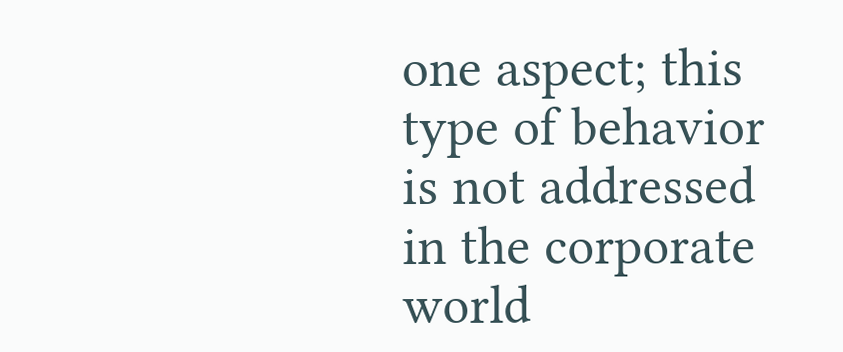one aspect; this type of behavior is not addressed in the corporate world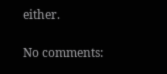either.

No comments: